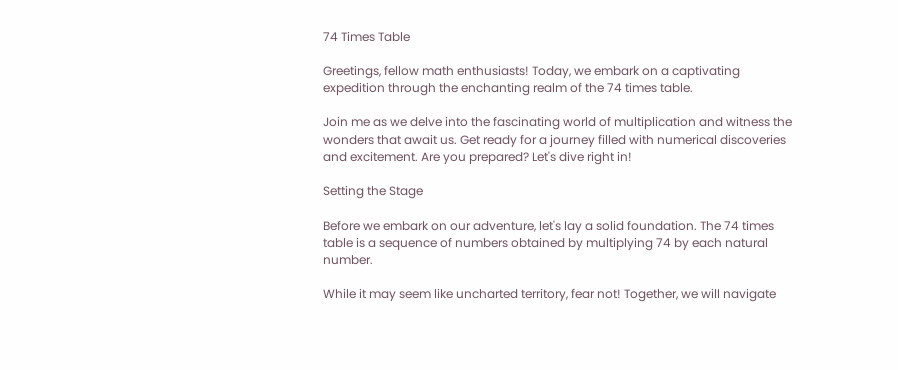74 Times Table

Greetings, fellow math enthusiasts! Today, we embark on a captivating expedition through the enchanting realm of the 74 times table.

Join me as we delve into the fascinating world of multiplication and witness the wonders that await us. Get ready for a journey filled with numerical discoveries and excitement. Are you prepared? Let's dive right in!

Setting the Stage

Before we embark on our adventure, let's lay a solid foundation. The 74 times table is a sequence of numbers obtained by multiplying 74 by each natural number.

While it may seem like uncharted territory, fear not! Together, we will navigate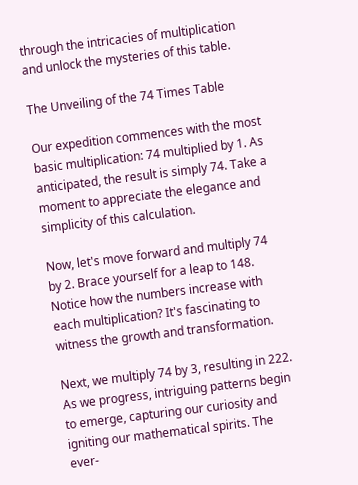through the intricacies of multiplication and unlock the mysteries of this table.

The Unveiling of the 74 Times Table

Our expedition commences with the most basic multiplication: 74 multiplied by 1. As anticipated, the result is simply 74. Take a moment to appreciate the elegance and simplicity of this calculation.

Now, let's move forward and multiply 74 by 2. Brace yourself for a leap to 148. Notice how the numbers increase with each multiplication? It's fascinating to witness the growth and transformation.

Next, we multiply 74 by 3, resulting in 222. As we progress, intriguing patterns begin to emerge, capturing our curiosity and igniting our mathematical spirits. The ever-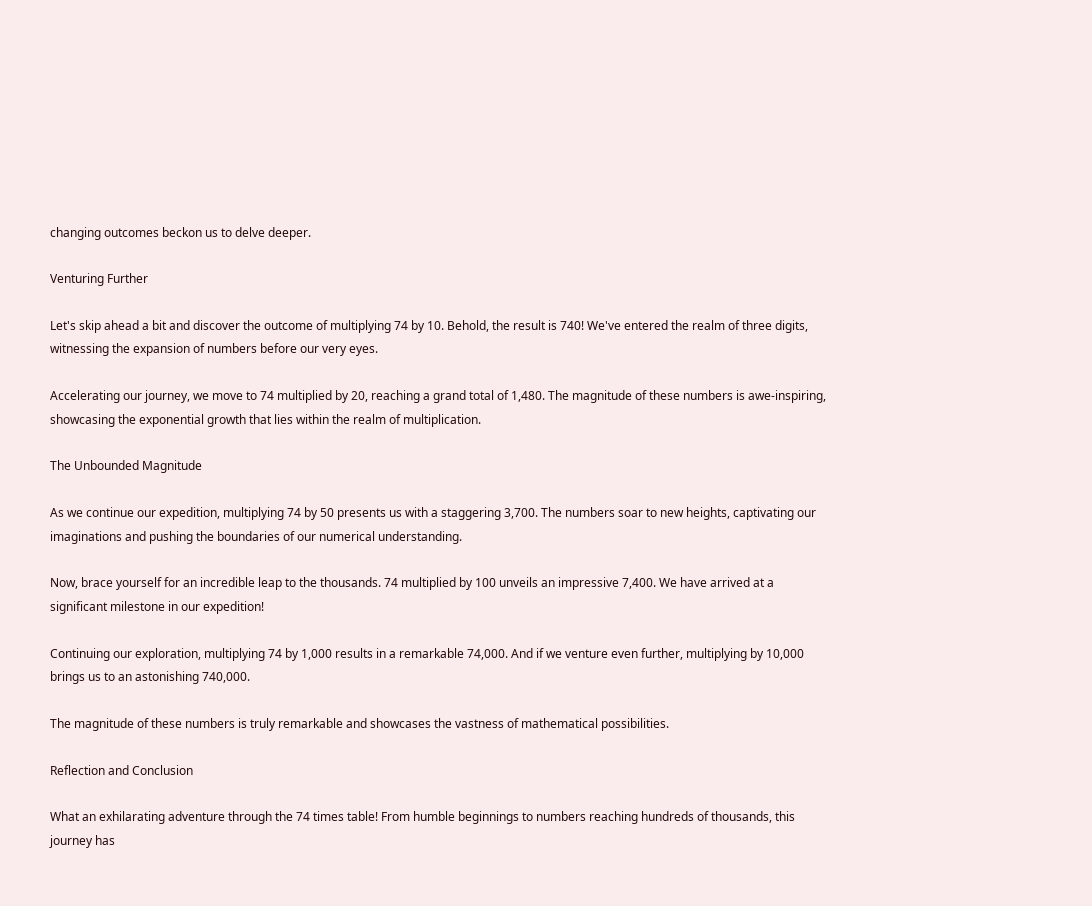changing outcomes beckon us to delve deeper.

Venturing Further

Let's skip ahead a bit and discover the outcome of multiplying 74 by 10. Behold, the result is 740! We've entered the realm of three digits, witnessing the expansion of numbers before our very eyes.

Accelerating our journey, we move to 74 multiplied by 20, reaching a grand total of 1,480. The magnitude of these numbers is awe-inspiring, showcasing the exponential growth that lies within the realm of multiplication.

The Unbounded Magnitude

As we continue our expedition, multiplying 74 by 50 presents us with a staggering 3,700. The numbers soar to new heights, captivating our imaginations and pushing the boundaries of our numerical understanding.

Now, brace yourself for an incredible leap to the thousands. 74 multiplied by 100 unveils an impressive 7,400. We have arrived at a significant milestone in our expedition!

Continuing our exploration, multiplying 74 by 1,000 results in a remarkable 74,000. And if we venture even further, multiplying by 10,000 brings us to an astonishing 740,000.

The magnitude of these numbers is truly remarkable and showcases the vastness of mathematical possibilities.

Reflection and Conclusion

What an exhilarating adventure through the 74 times table! From humble beginnings to numbers reaching hundreds of thousands, this journey has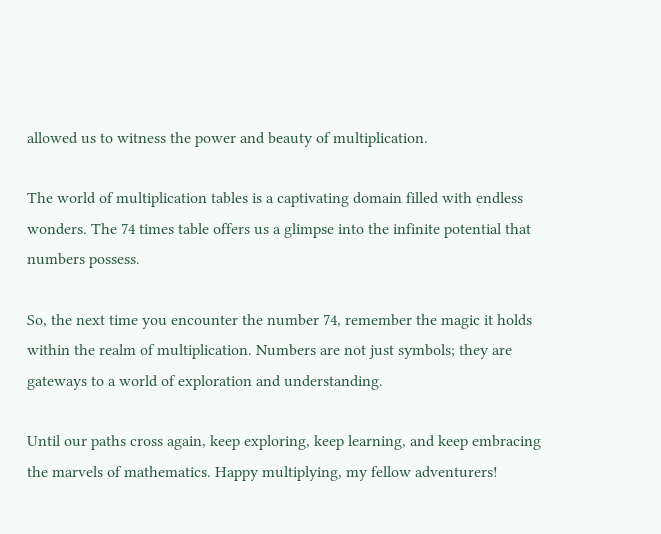allowed us to witness the power and beauty of multiplication.

The world of multiplication tables is a captivating domain filled with endless wonders. The 74 times table offers us a glimpse into the infinite potential that numbers possess.

So, the next time you encounter the number 74, remember the magic it holds within the realm of multiplication. Numbers are not just symbols; they are gateways to a world of exploration and understanding.

Until our paths cross again, keep exploring, keep learning, and keep embracing the marvels of mathematics. Happy multiplying, my fellow adventurers!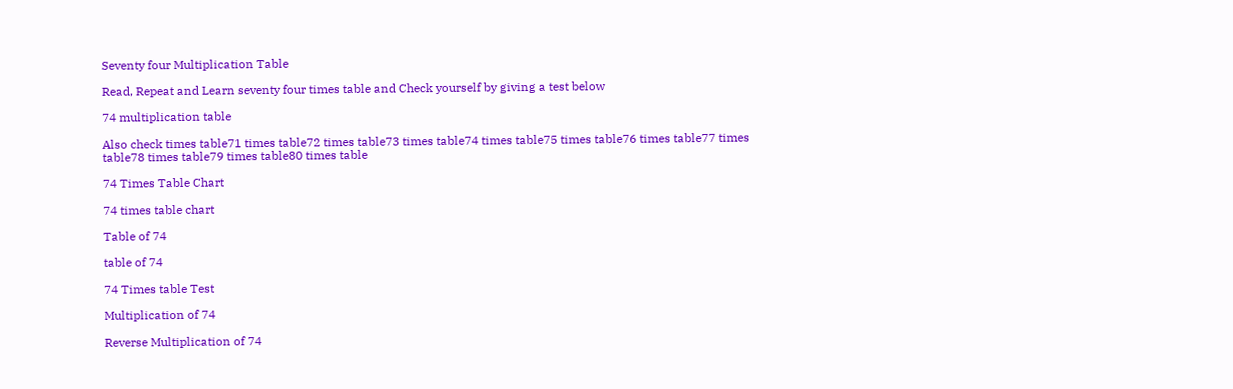Seventy four Multiplication Table

Read, Repeat and Learn seventy four times table and Check yourself by giving a test below

74 multiplication table

Also check times table71 times table72 times table73 times table74 times table75 times table76 times table77 times table78 times table79 times table80 times table

74 Times Table Chart

74 times table chart

Table of 74

table of 74

74 Times table Test

Multiplication of 74

Reverse Multiplication of 74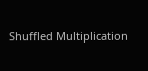Shuffled Multiplication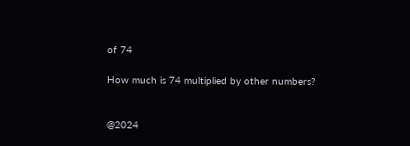of 74

How much is 74 multiplied by other numbers?


@2024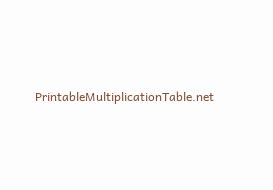PrintableMultiplicationTable.net